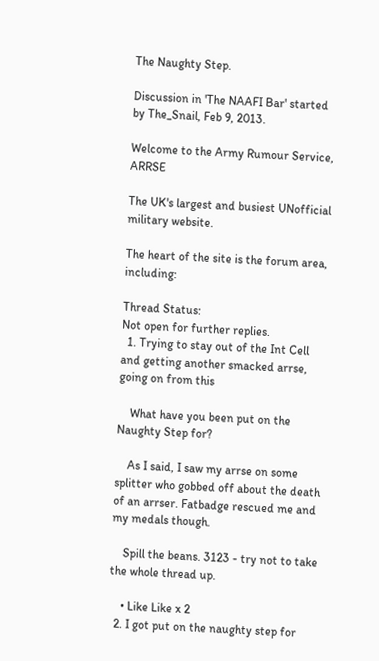The Naughty Step.

Discussion in 'The NAAFI Bar' started by The_Snail, Feb 9, 2013.

Welcome to the Army Rumour Service, ARRSE

The UK's largest and busiest UNofficial military website.

The heart of the site is the forum area, including:

Thread Status:
Not open for further replies.
  1. Trying to stay out of the Int Cell and getting another smacked arrse, going on from this

    What have you been put on the Naughty Step for?

    As I said, I saw my arrse on some splitter who gobbed off about the death of an arrser. Fatbadge rescued me and my medals though.

    Spill the beans. 3123 - try not to take the whole thread up.

    • Like Like x 2
  2. I got put on the naughty step for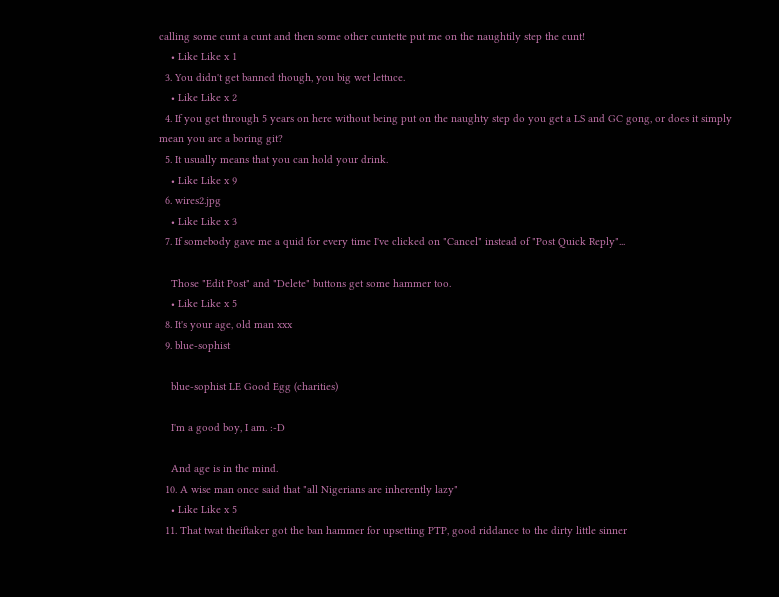calling some cunt a cunt and then some other cuntette put me on the naughtily step the cunt!
    • Like Like x 1
  3. You didn't get banned though, you big wet lettuce.
    • Like Like x 2
  4. If you get through 5 years on here without being put on the naughty step do you get a LS and GC gong, or does it simply mean you are a boring git?
  5. It usually means that you can hold your drink.
    • Like Like x 9
  6. wires2.jpg
    • Like Like x 3
  7. If somebody gave me a quid for every time I've clicked on "Cancel" instead of "Post Quick Reply"...

    Those "Edit Post" and "Delete" buttons get some hammer too.
    • Like Like x 5
  8. It's your age, old man xxx
  9. blue-sophist

    blue-sophist LE Good Egg (charities)

    I'm a good boy, I am. :-D

    And age is in the mind.
  10. A wise man once said that "all Nigerians are inherently lazy"
    • Like Like x 5
  11. That twat theiftaker got the ban hammer for upsetting PTP, good riddance to the dirty little sinner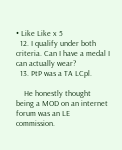• Like Like x 5
  12. I qualify under both criteria. Can I have a medal I can actually wear?
  13. PtP was a TA LCpl.

    He honestly thought being a MOD on an internet forum was an LE commission.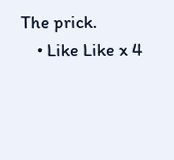The prick.
    • Like Like x 4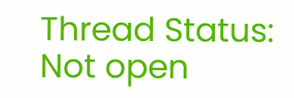Thread Status:
Not open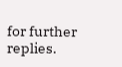for further replies.